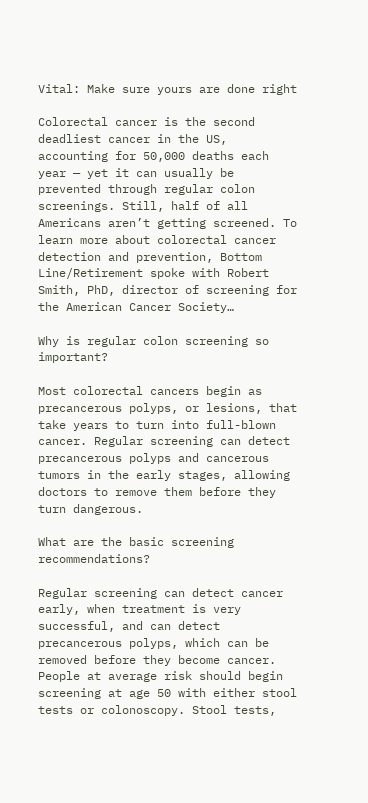Vital: Make sure yours are done right

Colorectal cancer is the second deadliest cancer in the US, accounting for 50,000 deaths each year — yet it can usually be prevented through regular colon screenings. Still, half of all Americans aren’t getting screened. To learn more about colorectal cancer detection and prevention, Bottom Line/Retirement spoke with Robert Smith, PhD, director of screening for the American Cancer Society…

Why is regular colon screening so important?

Most colorectal cancers begin as precancerous polyps, or lesions, that take years to turn into full-blown cancer. Regular screening can detect precancerous polyps and cancerous tumors in the early stages, allowing doctors to remove them before they turn dangerous.

What are the basic screening recommendations?

Regular screening can detect cancer early, when treatment is very successful, and can detect precancerous polyps, which can be removed before they become cancer. People at average risk should begin screening at age 50 with either stool tests or colonoscopy. Stool tests,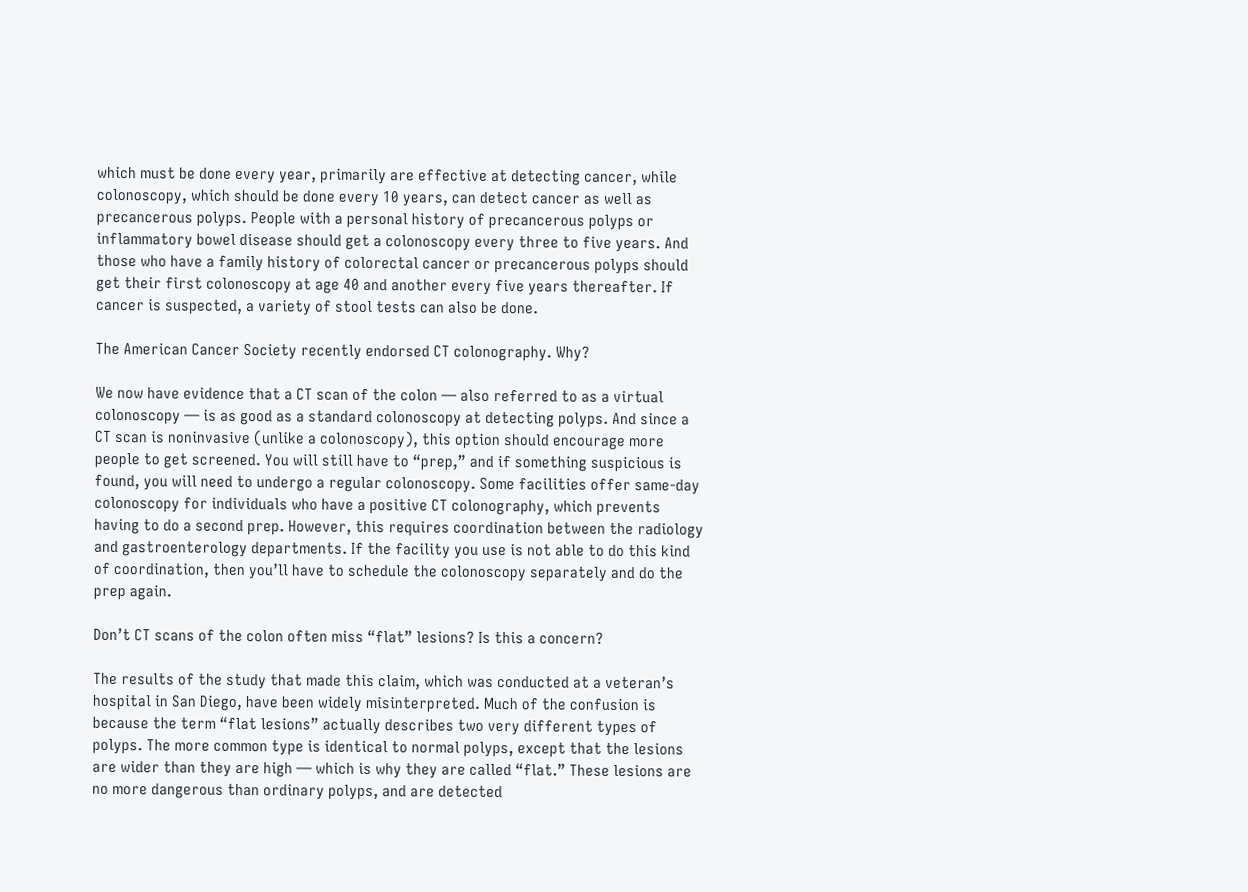which must be done every year, primarily are effective at detecting cancer, while colonoscopy, which should be done every 10 years, can detect cancer as well as precancerous polyps. People with a personal history of precancerous polyps or inflammatory bowel disease should get a colonoscopy every three to five years. And those who have a family history of colorectal cancer or precancerous polyps should get their first colonoscopy at age 40 and another every five years thereafter. If cancer is suspected, a variety of stool tests can also be done.

The American Cancer Society recently endorsed CT colonography. Why?

We now have evidence that a CT scan of the colon — also referred to as a virtual colonoscopy — is as good as a standard colonoscopy at detecting polyps. And since a CT scan is noninvasive (unlike a colonoscopy), this option should encourage more people to get screened. You will still have to “prep,” and if something suspicious is found, you will need to undergo a regular colonoscopy. Some facilities offer same-day colonoscopy for individuals who have a positive CT colonography, which prevents having to do a second prep. However, this requires coordination between the radiology and gastroenterology departments. If the facility you use is not able to do this kind of coordination, then you’ll have to schedule the colonoscopy separately and do the prep again.

Don’t CT scans of the colon often miss “flat” lesions? Is this a concern?

The results of the study that made this claim, which was conducted at a veteran’s hospital in San Diego, have been widely misinterpreted. Much of the confusion is because the term “flat lesions” actually describes two very different types of polyps. The more common type is identical to normal polyps, except that the lesions are wider than they are high — which is why they are called “flat.” These lesions are no more dangerous than ordinary polyps, and are detected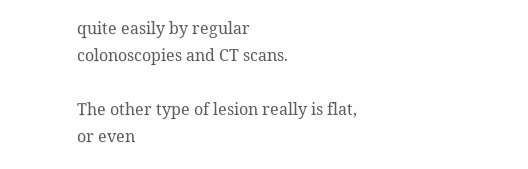quite easily by regular colonoscopies and CT scans.

The other type of lesion really is flat, or even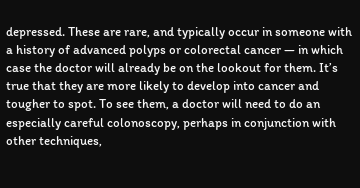depressed. These are rare, and typically occur in someone with a history of advanced polyps or colorectal cancer — in which case the doctor will already be on the lookout for them. It’s true that they are more likely to develop into cancer and tougher to spot. To see them, a doctor will need to do an especially careful colonoscopy, perhaps in conjunction with other techniques,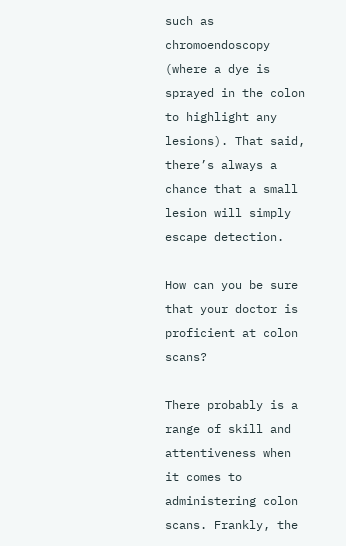such as chromoendoscopy (where a dye is sprayed in the colon to highlight any lesions). That said, there’s always a chance that a small lesion will simply escape detection.

How can you be sure that your doctor is proficient at colon scans?

There probably is a range of skill and attentiveness when it comes to administering colon scans. Frankly, the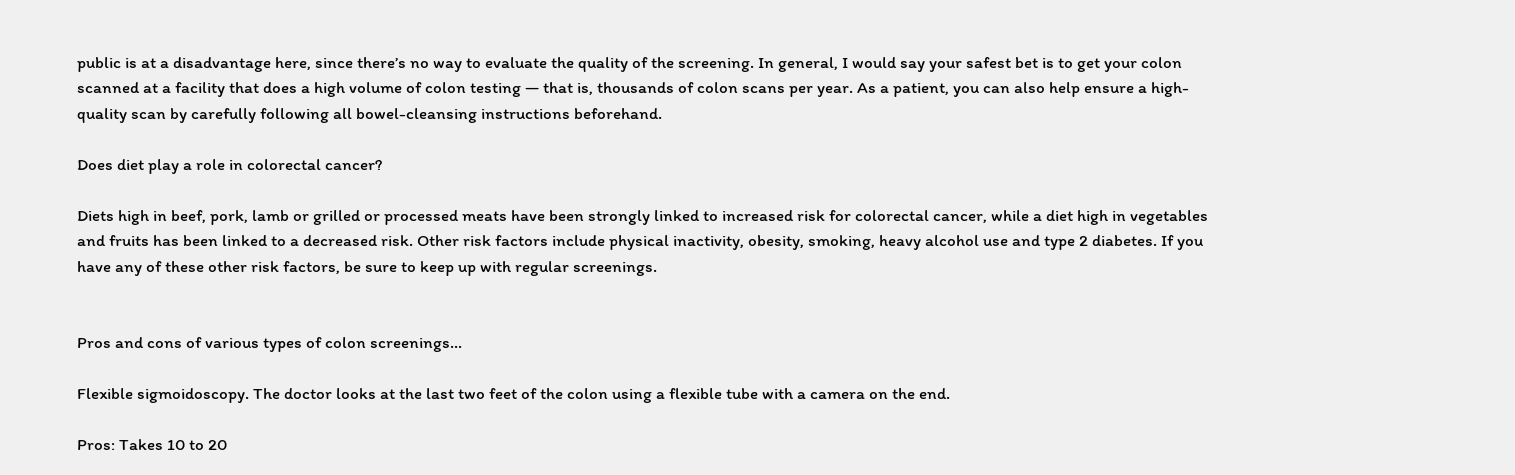public is at a disadvantage here, since there’s no way to evaluate the quality of the screening. In general, I would say your safest bet is to get your colon scanned at a facility that does a high volume of colon testing — that is, thousands of colon scans per year. As a patient, you can also help ensure a high-quality scan by carefully following all bowel-cleansing instructions beforehand.

Does diet play a role in colorectal cancer?

Diets high in beef, pork, lamb or grilled or processed meats have been strongly linked to increased risk for colorectal cancer, while a diet high in vegetables and fruits has been linked to a decreased risk. Other risk factors include physical inactivity, obesity, smoking, heavy alcohol use and type 2 diabetes. If you have any of these other risk factors, be sure to keep up with regular screenings.


Pros and cons of various types of colon screenings…

Flexible sigmoidoscopy. The doctor looks at the last two feet of the colon using a flexible tube with a camera on the end.

Pros: Takes 10 to 20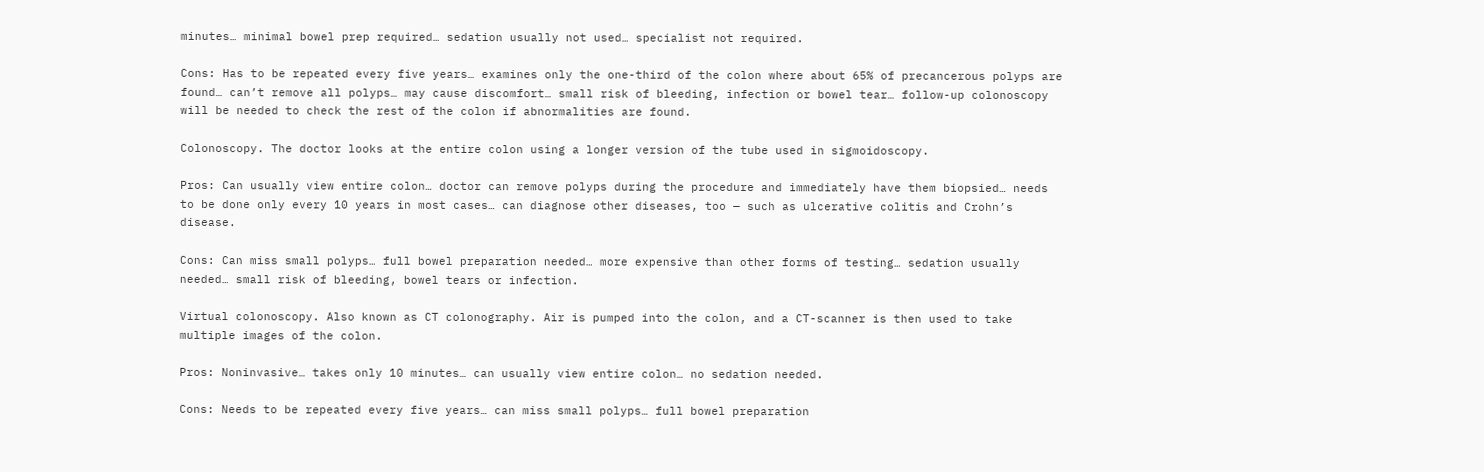minutes… minimal bowel prep required… sedation usually not used… specialist not required.

Cons: Has to be repeated every five years… examines only the one-third of the colon where about 65% of precancerous polyps are found… can’t remove all polyps… may cause discomfort… small risk of bleeding, infection or bowel tear… follow-up colonoscopy will be needed to check the rest of the colon if abnormalities are found.

Colonoscopy. The doctor looks at the entire colon using a longer version of the tube used in sigmoidoscopy.

Pros: Can usually view entire colon… doctor can remove polyps during the procedure and immediately have them biopsied… needs to be done only every 10 years in most cases… can diagnose other diseases, too — such as ulcerative colitis and Crohn’s disease.

Cons: Can miss small polyps… full bowel preparation needed… more expensive than other forms of testing… sedation usually needed… small risk of bleeding, bowel tears or infection.

Virtual colonoscopy. Also known as CT colonography. Air is pumped into the colon, and a CT-scanner is then used to take multiple images of the colon.

Pros: Noninvasive… takes only 10 minutes… can usually view entire colon… no sedation needed.

Cons: Needs to be repeated every five years… can miss small polyps… full bowel preparation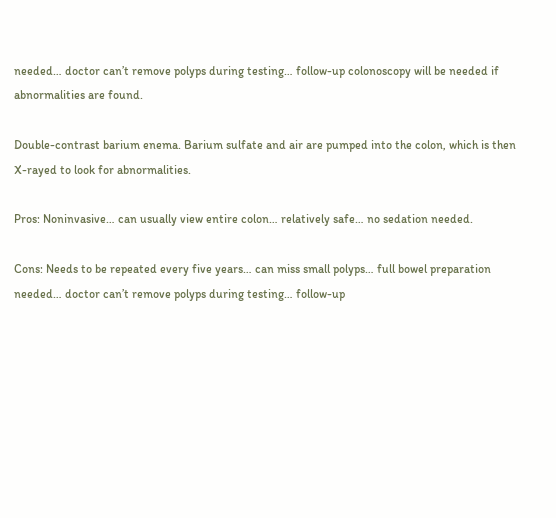needed… doctor can’t remove polyps during testing… follow-up colonoscopy will be needed if abnormalities are found.

Double-contrast barium enema. Barium sulfate and air are pumped into the colon, which is then X-rayed to look for abnormalities.

Pros: Noninvasive… can usually view entire colon… relatively safe… no sedation needed.

Cons: Needs to be repeated every five years… can miss small polyps… full bowel preparation needed… doctor can’t remove polyps during testing… follow-up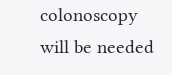colonoscopy will be needed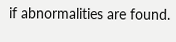if abnormalities are found.